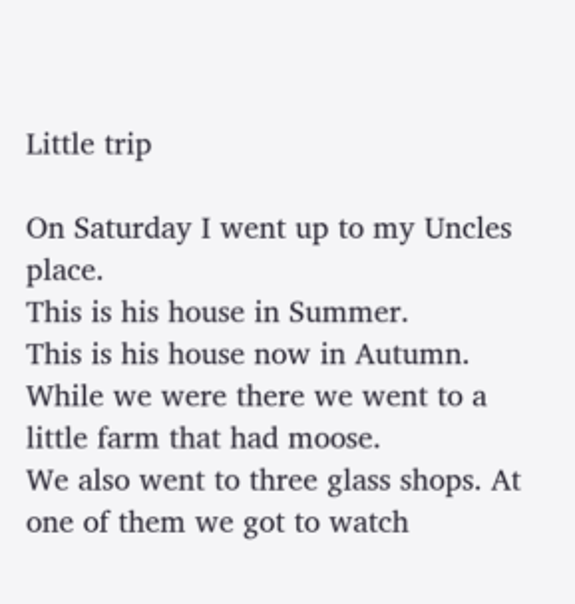Little trip

On Saturday I went up to my Uncles place.
This is his house in Summer.
This is his house now in Autumn.
While we were there we went to a little farm that had moose.
We also went to three glass shops. At one of them we got to watch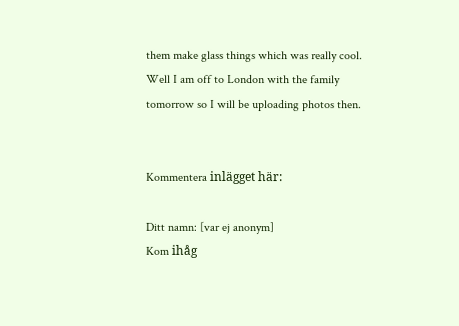them make glass things which was really cool.
Well I am off to London with the family  tomorrow so I will be uploading photos then.


Kommentera inlägget här:

Ditt namn: [var ej anonym]
Kom ihåg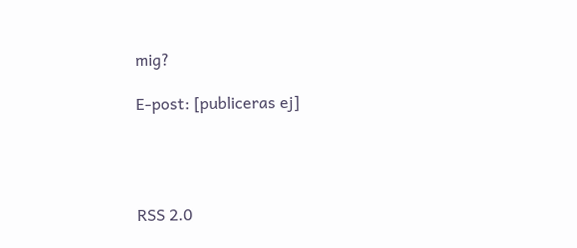mig?

E-post: [publiceras ej]




RSS 2.0